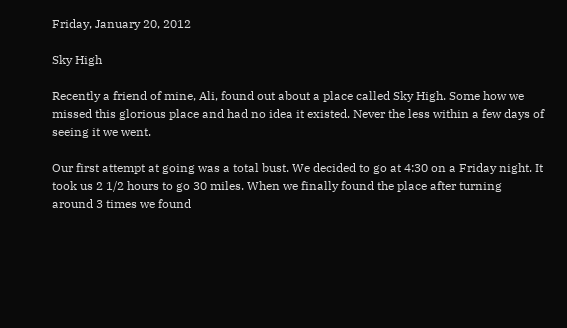Friday, January 20, 2012

Sky High

Recently a friend of mine, Ali, found out about a place called Sky High. Some how we missed this glorious place and had no idea it existed. Never the less within a few days of seeing it we went.

Our first attempt at going was a total bust. We decided to go at 4:30 on a Friday night. It took us 2 1/2 hours to go 30 miles. When we finally found the place after turning around 3 times we found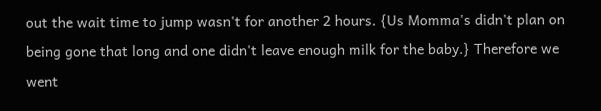out the wait time to jump wasn't for another 2 hours. {Us Momma's didn't plan on being gone that long and one didn't leave enough milk for the baby.} Therefore we went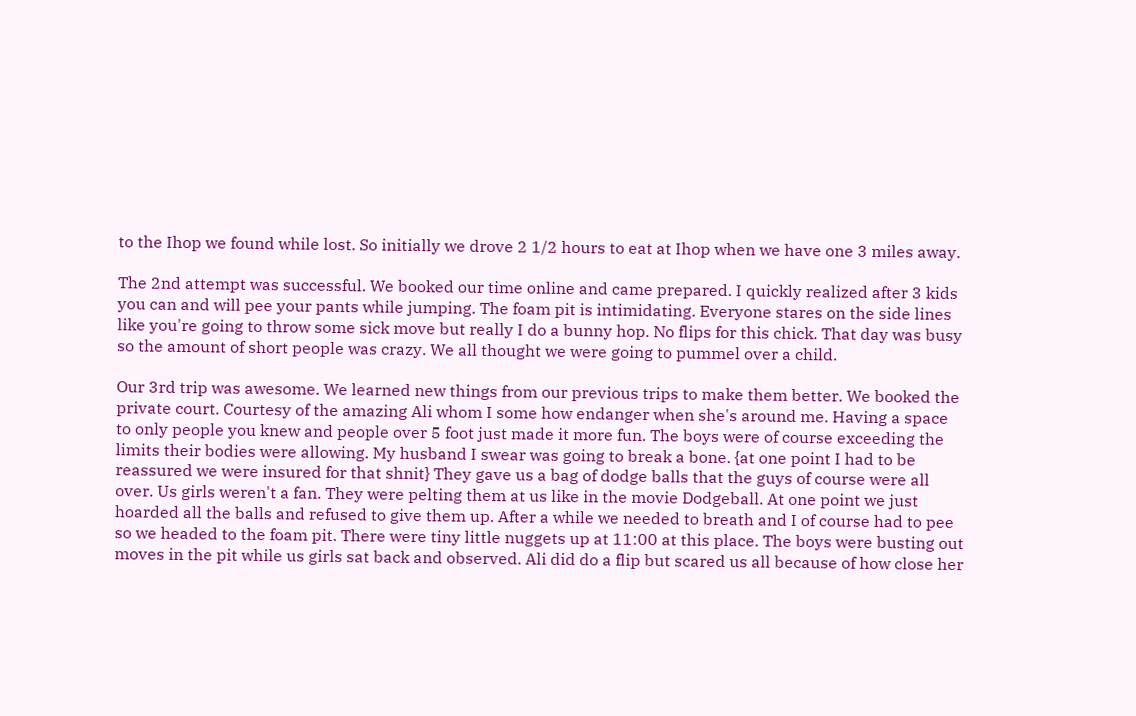to the Ihop we found while lost. So initially we drove 2 1/2 hours to eat at Ihop when we have one 3 miles away.

The 2nd attempt was successful. We booked our time online and came prepared. I quickly realized after 3 kids you can and will pee your pants while jumping. The foam pit is intimidating. Everyone stares on the side lines like you're going to throw some sick move but really I do a bunny hop. No flips for this chick. That day was busy so the amount of short people was crazy. We all thought we were going to pummel over a child.

Our 3rd trip was awesome. We learned new things from our previous trips to make them better. We booked the private court. Courtesy of the amazing Ali whom I some how endanger when she's around me. Having a space to only people you knew and people over 5 foot just made it more fun. The boys were of course exceeding the limits their bodies were allowing. My husband I swear was going to break a bone. {at one point I had to be reassured we were insured for that shnit} They gave us a bag of dodge balls that the guys of course were all over. Us girls weren't a fan. They were pelting them at us like in the movie Dodgeball. At one point we just hoarded all the balls and refused to give them up. After a while we needed to breath and I of course had to pee so we headed to the foam pit. There were tiny little nuggets up at 11:00 at this place. The boys were busting out moves in the pit while us girls sat back and observed. Ali did do a flip but scared us all because of how close her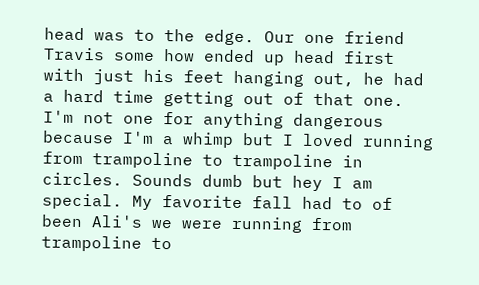head was to the edge. Our one friend Travis some how ended up head first with just his feet hanging out, he had a hard time getting out of that one. I'm not one for anything dangerous because I'm a whimp but I loved running from trampoline to trampoline in circles. Sounds dumb but hey I am special. My favorite fall had to of been Ali's we were running from trampoline to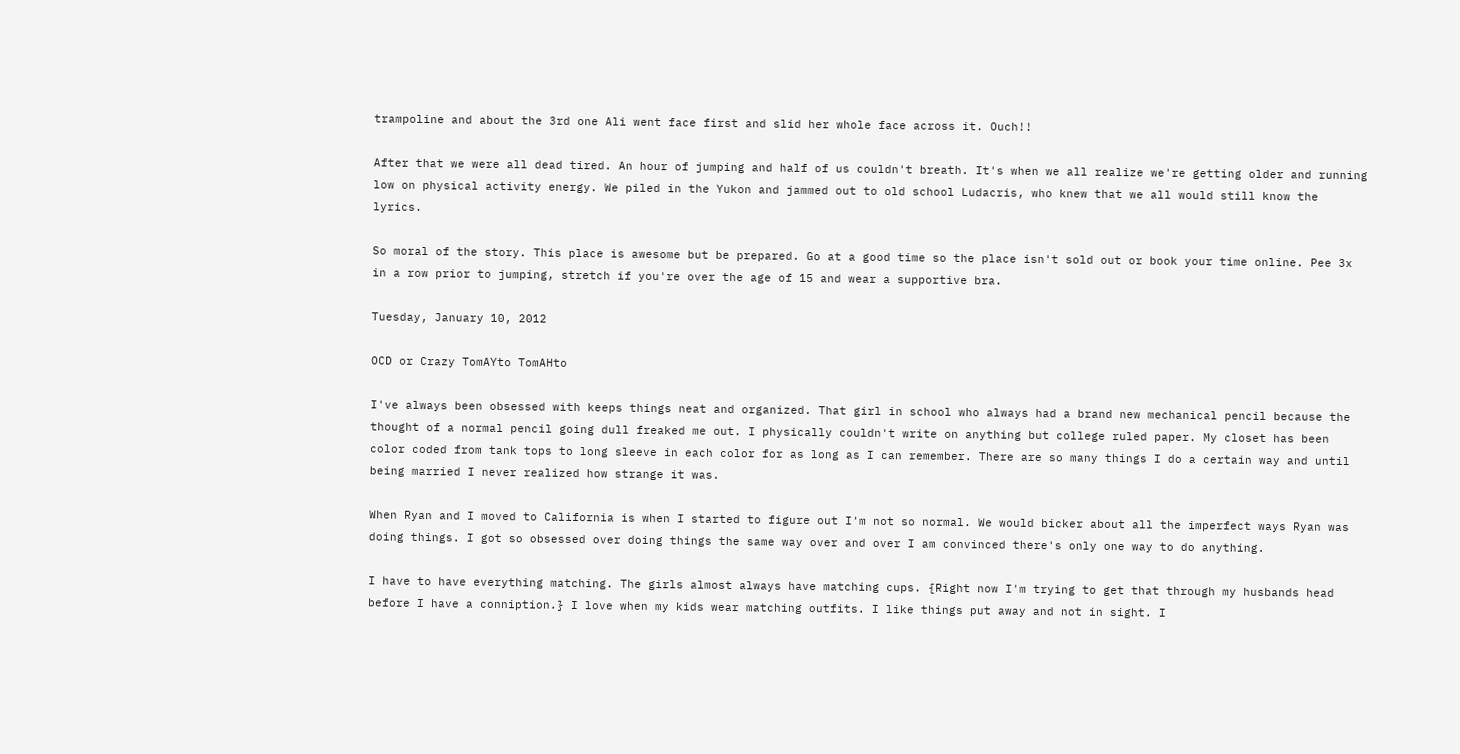trampoline and about the 3rd one Ali went face first and slid her whole face across it. Ouch!!

After that we were all dead tired. An hour of jumping and half of us couldn't breath. It's when we all realize we're getting older and running low on physical activity energy. We piled in the Yukon and jammed out to old school Ludacris, who knew that we all would still know the lyrics.

So moral of the story. This place is awesome but be prepared. Go at a good time so the place isn't sold out or book your time online. Pee 3x in a row prior to jumping, stretch if you're over the age of 15 and wear a supportive bra.

Tuesday, January 10, 2012

OCD or Crazy TomAYto TomAHto

I've always been obsessed with keeps things neat and organized. That girl in school who always had a brand new mechanical pencil because the thought of a normal pencil going dull freaked me out. I physically couldn't write on anything but college ruled paper. My closet has been color coded from tank tops to long sleeve in each color for as long as I can remember. There are so many things I do a certain way and until being married I never realized how strange it was.

When Ryan and I moved to California is when I started to figure out I'm not so normal. We would bicker about all the imperfect ways Ryan was doing things. I got so obsessed over doing things the same way over and over I am convinced there's only one way to do anything.

I have to have everything matching. The girls almost always have matching cups. {Right now I'm trying to get that through my husbands head before I have a conniption.} I love when my kids wear matching outfits. I like things put away and not in sight. I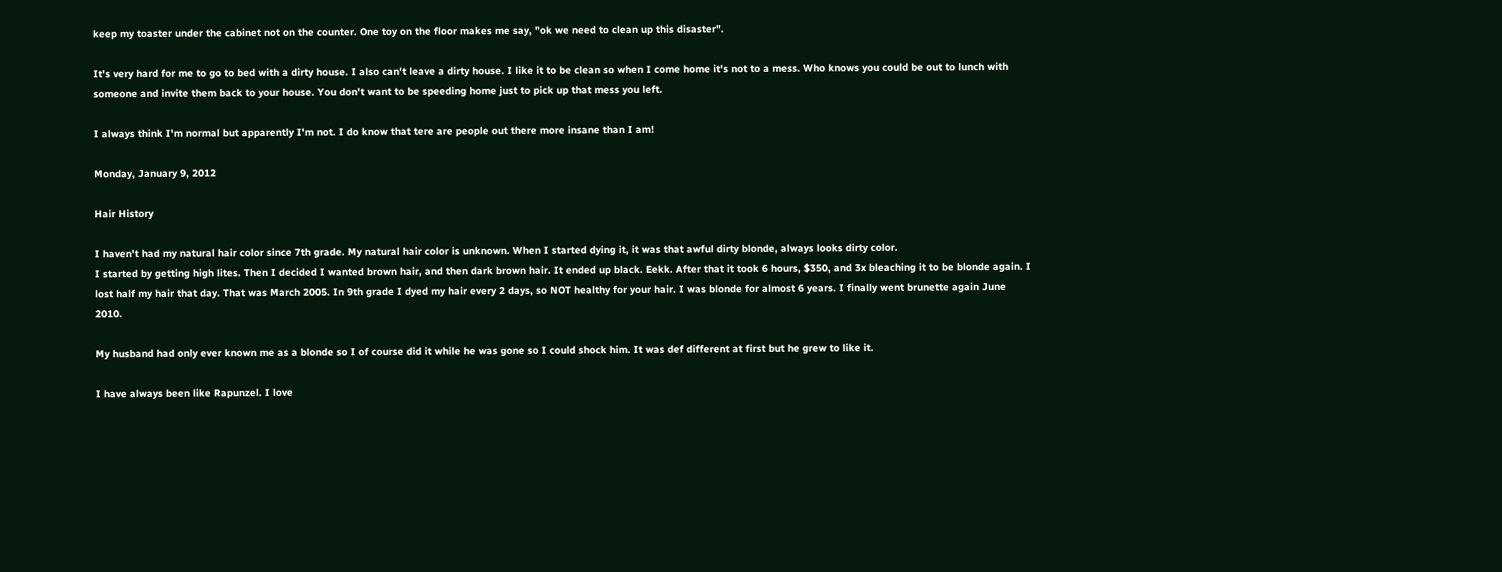keep my toaster under the cabinet not on the counter. One toy on the floor makes me say, "ok we need to clean up this disaster".

It's very hard for me to go to bed with a dirty house. I also can't leave a dirty house. I like it to be clean so when I come home it's not to a mess. Who knows you could be out to lunch with someone and invite them back to your house. You don't want to be speeding home just to pick up that mess you left.

I always think I'm normal but apparently I'm not. I do know that tere are people out there more insane than I am!

Monday, January 9, 2012

Hair History

I haven't had my natural hair color since 7th grade. My natural hair color is unknown. When I started dying it, it was that awful dirty blonde, always looks dirty color.
I started by getting high lites. Then I decided I wanted brown hair, and then dark brown hair. It ended up black. Eekk. After that it took 6 hours, $350, and 3x bleaching it to be blonde again. I lost half my hair that day. That was March 2005. In 9th grade I dyed my hair every 2 days, so NOT healthy for your hair. I was blonde for almost 6 years. I finally went brunette again June 2010.

My husband had only ever known me as a blonde so I of course did it while he was gone so I could shock him. It was def different at first but he grew to like it.

I have always been like Rapunzel. I love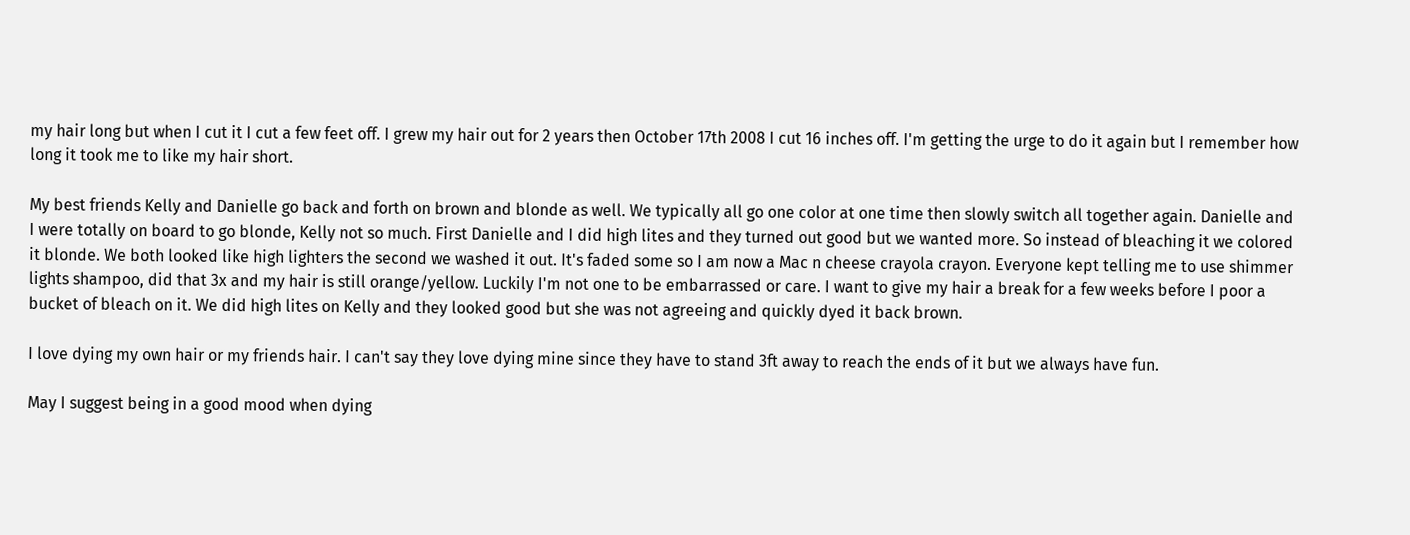my hair long but when I cut it I cut a few feet off. I grew my hair out for 2 years then October 17th 2008 I cut 16 inches off. I'm getting the urge to do it again but I remember how long it took me to like my hair short.

My best friends Kelly and Danielle go back and forth on brown and blonde as well. We typically all go one color at one time then slowly switch all together again. Danielle and I were totally on board to go blonde, Kelly not so much. First Danielle and I did high lites and they turned out good but we wanted more. So instead of bleaching it we colored it blonde. We both looked like high lighters the second we washed it out. It's faded some so I am now a Mac n cheese crayola crayon. Everyone kept telling me to use shimmer lights shampoo, did that 3x and my hair is still orange/yellow. Luckily I'm not one to be embarrassed or care. I want to give my hair a break for a few weeks before I poor a bucket of bleach on it. We did high lites on Kelly and they looked good but she was not agreeing and quickly dyed it back brown.

I love dying my own hair or my friends hair. I can't say they love dying mine since they have to stand 3ft away to reach the ends of it but we always have fun.

May I suggest being in a good mood when dying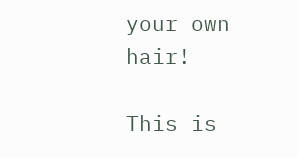your own hair!

This is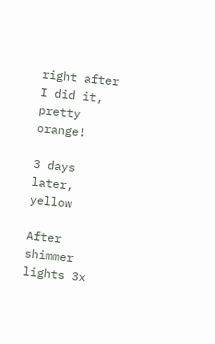right after I did it, pretty orange!

3 days later, yellow

After shimmer lights 3x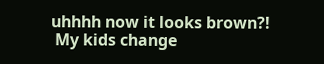uhhhh now it looks brown?!
 My kids change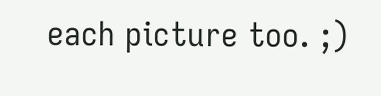each picture too. ;)